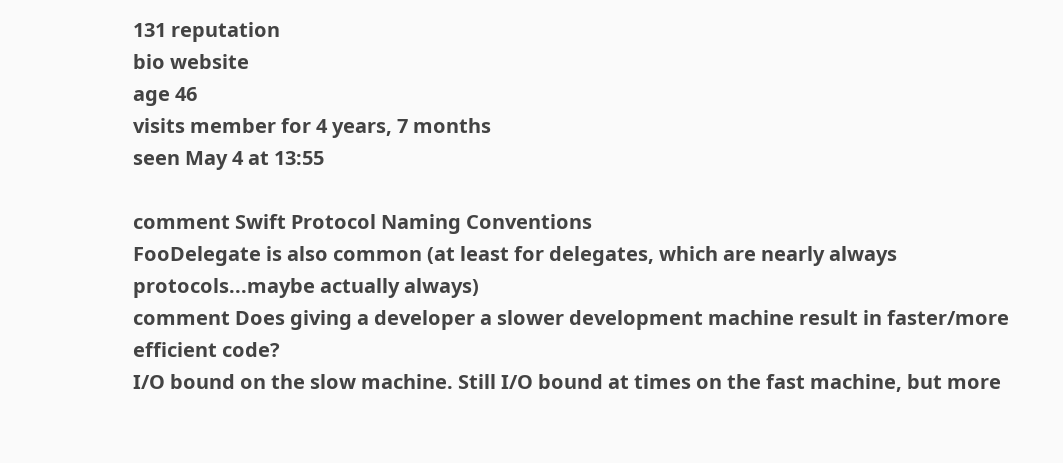131 reputation
bio website
age 46
visits member for 4 years, 7 months
seen May 4 at 13:55

comment Swift Protocol Naming Conventions
FooDelegate is also common (at least for delegates, which are nearly always protocols...maybe actually always)
comment Does giving a developer a slower development machine result in faster/more efficient code?
I/O bound on the slow machine. Still I/O bound at times on the fast machine, but more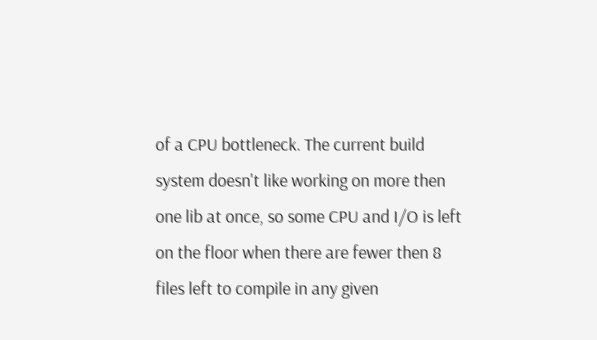of a CPU bottleneck. The current build system doesn't like working on more then one lib at once, so some CPU and I/O is left on the floor when there are fewer then 8 files left to compile in any given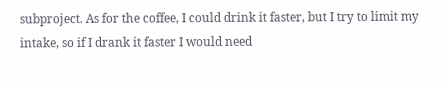subproject. As for the coffee, I could drink it faster, but I try to limit my intake, so if I drank it faster I would need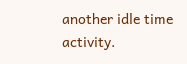another idle time activity.